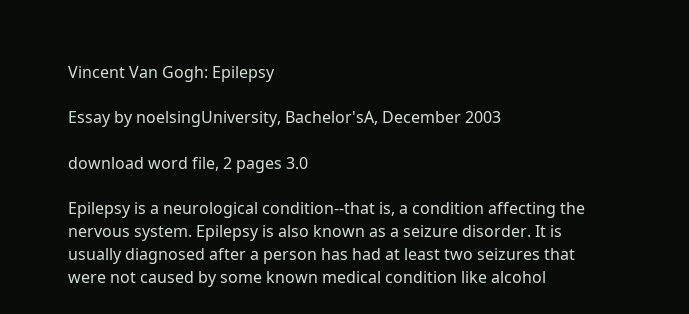Vincent Van Gogh: Epilepsy

Essay by noelsingUniversity, Bachelor'sA, December 2003

download word file, 2 pages 3.0

Epilepsy is a neurological condition--that is, a condition affecting the nervous system. Epilepsy is also known as a seizure disorder. It is usually diagnosed after a person has had at least two seizures that were not caused by some known medical condition like alcohol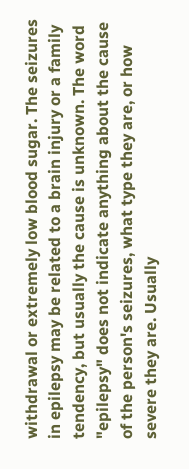withdrawal or extremely low blood sugar. The seizures in epilepsy may be related to a brain injury or a family tendency, but usually the cause is unknown. The word "epilepsy" does not indicate anything about the cause of the person's seizures, what type they are, or how severe they are. Usually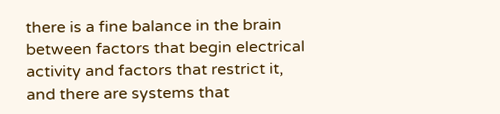there is a fine balance in the brain between factors that begin electrical activity and factors that restrict it, and there are systems that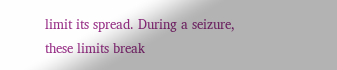limit its spread. During a seizure, these limits break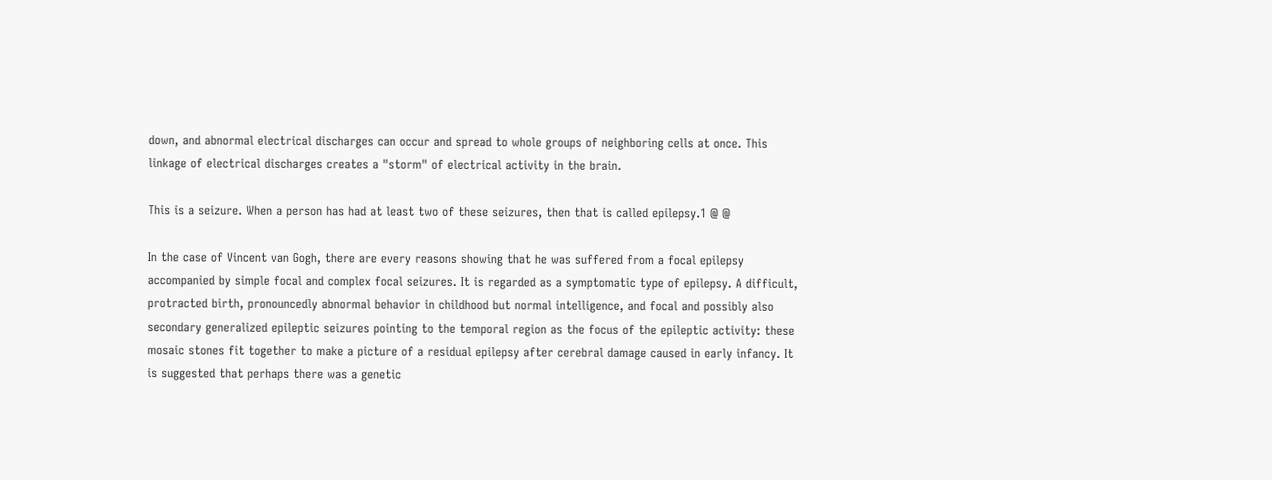down, and abnormal electrical discharges can occur and spread to whole groups of neighboring cells at once. This linkage of electrical discharges creates a "storm" of electrical activity in the brain.

This is a seizure. When a person has had at least two of these seizures, then that is called epilepsy.1 @ @

In the case of Vincent van Gogh, there are every reasons showing that he was suffered from a focal epilepsy accompanied by simple focal and complex focal seizures. It is regarded as a symptomatic type of epilepsy. A difficult, protracted birth, pronouncedly abnormal behavior in childhood but normal intelligence, and focal and possibly also secondary generalized epileptic seizures pointing to the temporal region as the focus of the epileptic activity: these mosaic stones fit together to make a picture of a residual epilepsy after cerebral damage caused in early infancy. It is suggested that perhaps there was a genetic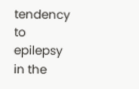tendency to epilepsy in the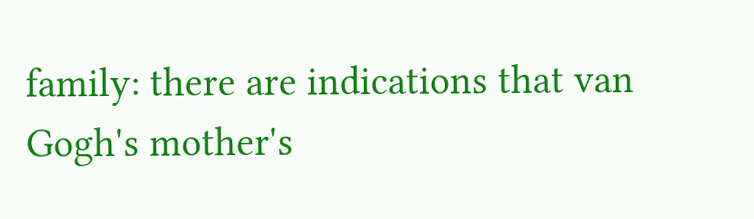family: there are indications that van Gogh's mother's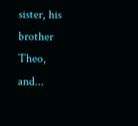sister, his brother Theo, and...